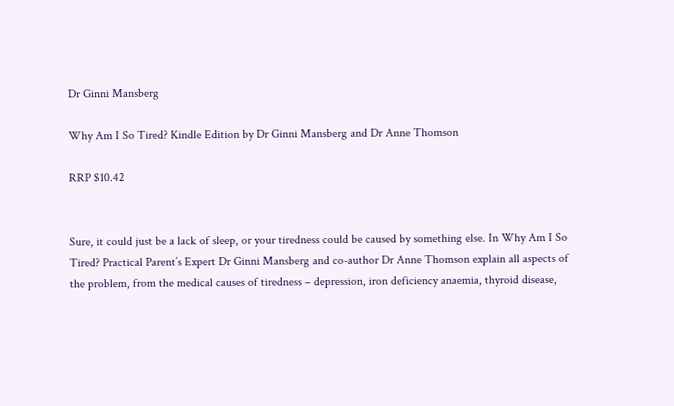Dr Ginni Mansberg

Why Am I So Tired? Kindle Edition by Dr Ginni Mansberg and Dr Anne Thomson

RRP $10.42


Sure, it could just be a lack of sleep, or your tiredness could be caused by something else. In Why Am I So Tired? Practical Parent’s Expert Dr Ginni Mansberg and co-author Dr Anne Thomson explain all aspects of the problem, from the medical causes of tiredness – depression, iron deficiency anaemia, thyroid disease,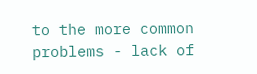to the more common problems - lack of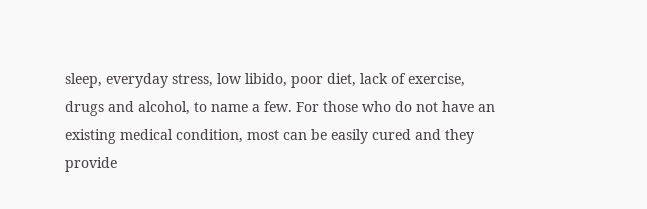sleep, everyday stress, low libido, poor diet, lack of exercise, drugs and alcohol, to name a few. For those who do not have an existing medical condition, most can be easily cured and they provide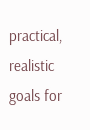practical, realistic goals for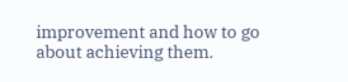improvement and how to go about achieving them.